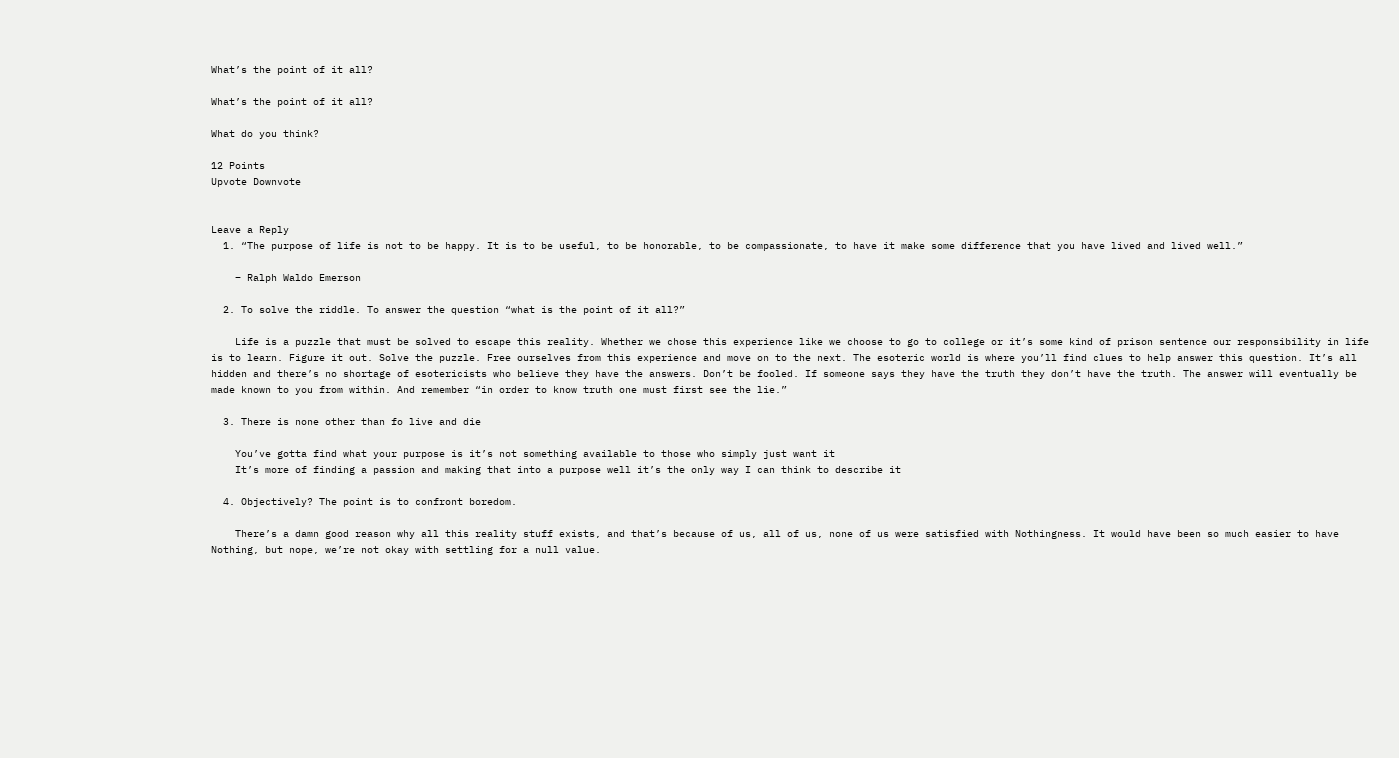What’s the point of it all?

What’s the point of it all?

What do you think?

12 Points
Upvote Downvote


Leave a Reply
  1. “The purpose of life is not to be happy. It is to be useful, to be honorable, to be compassionate, to have it make some difference that you have lived and lived well.”

    – Ralph Waldo Emerson

  2. To solve the riddle. To answer the question “what is the point of it all?”

    Life is a puzzle that must be solved to escape this reality. Whether we chose this experience like we choose to go to college or it’s some kind of prison sentence our responsibility in life is to learn. Figure it out. Solve the puzzle. Free ourselves from this experience and move on to the next. The esoteric world is where you’ll find clues to help answer this question. It’s all hidden and there’s no shortage of esotericists who believe they have the answers. Don’t be fooled. If someone says they have the truth they don’t have the truth. The answer will eventually be made known to you from within. And remember “in order to know truth one must first see the lie.”

  3. There is none other than fo live and die

    You’ve gotta find what your purpose is it’s not something available to those who simply just want it
    It’s more of finding a passion and making that into a purpose well it’s the only way I can think to describe it

  4. Objectively? The point is to confront boredom.

    There’s a damn good reason why all this reality stuff exists, and that’s because of us, all of us, none of us were satisfied with Nothingness. It would have been so much easier to have Nothing, but nope, we’re not okay with settling for a null value.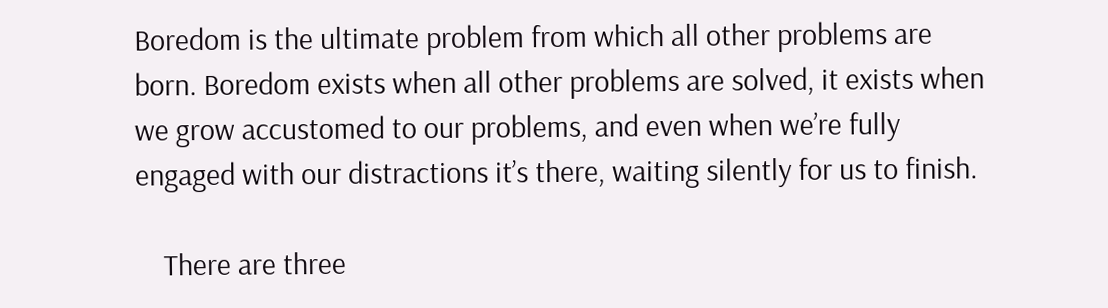Boredom is the ultimate problem from which all other problems are born. Boredom exists when all other problems are solved, it exists when we grow accustomed to our problems, and even when we’re fully engaged with our distractions it’s there, waiting silently for us to finish.

    There are three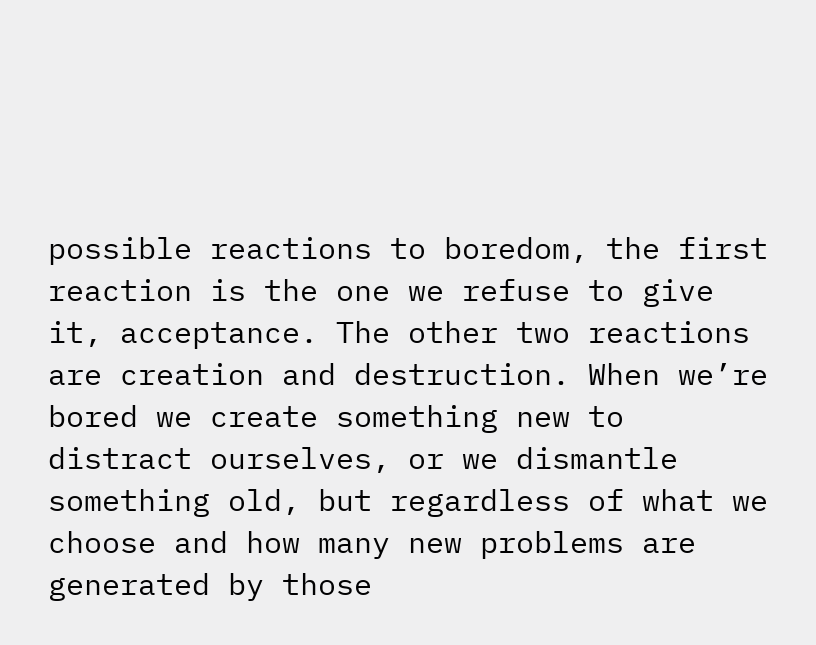possible reactions to boredom, the first reaction is the one we refuse to give it, acceptance. The other two reactions are creation and destruction. When we’re bored we create something new to distract ourselves, or we dismantle something old, but regardless of what we choose and how many new problems are generated by those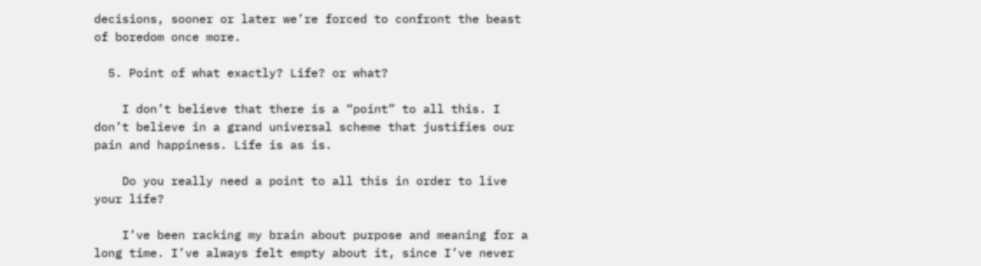decisions, sooner or later we’re forced to confront the beast of boredom once more.

  5. Point of what exactly? Life? or what?

    I don’t believe that there is a “point” to all this. I don’t believe in a grand universal scheme that justifies our pain and happiness. Life is as is.

    Do you really need a point to all this in order to live your life?

    I’ve been racking my brain about purpose and meaning for a long time. I’ve always felt empty about it, since I’ve never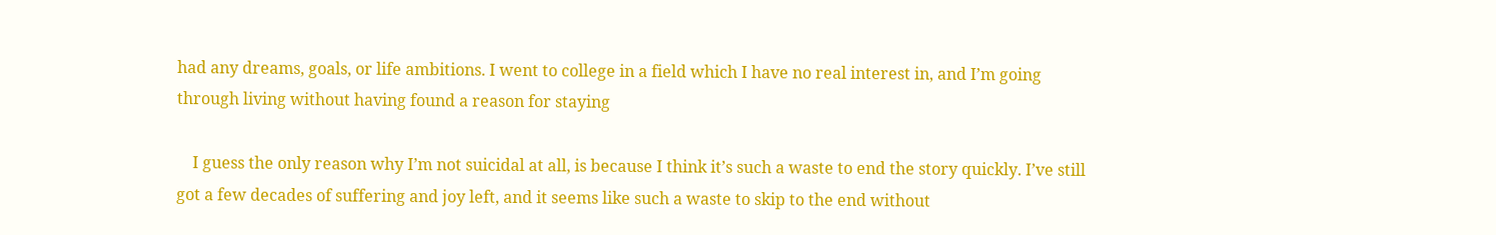had any dreams, goals, or life ambitions. I went to college in a field which I have no real interest in, and I’m going through living without having found a reason for staying

    I guess the only reason why I’m not suicidal at all, is because I think it’s such a waste to end the story quickly. I’ve still got a few decades of suffering and joy left, and it seems like such a waste to skip to the end without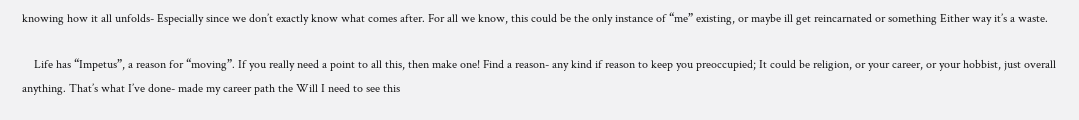knowing how it all unfolds- Especially since we don’t exactly know what comes after. For all we know, this could be the only instance of “me” existing, or maybe ill get reincarnated or something Either way it’s a waste.

    Life has “Impetus”, a reason for “moving”. If you really need a point to all this, then make one! Find a reason- any kind if reason to keep you preoccupied; It could be religion, or your career, or your hobbist, just overall anything. That’s what I’ve done- made my career path the Will I need to see this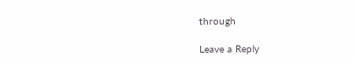through

Leave a Reply